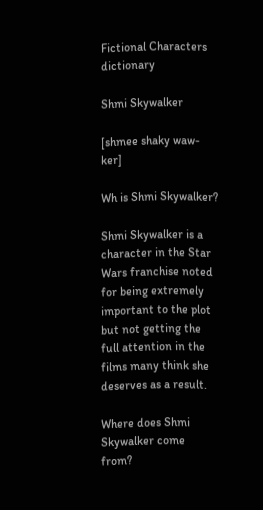Fictional Characters dictionary

Shmi Skywalker

[shmee shaky waw-ker]

Wh is Shmi Skywalker?

Shmi Skywalker is a character in the Star Wars franchise noted for being extremely important to the plot but not getting the full attention in the films many think she deserves as a result.

Where does Shmi Skywalker come from?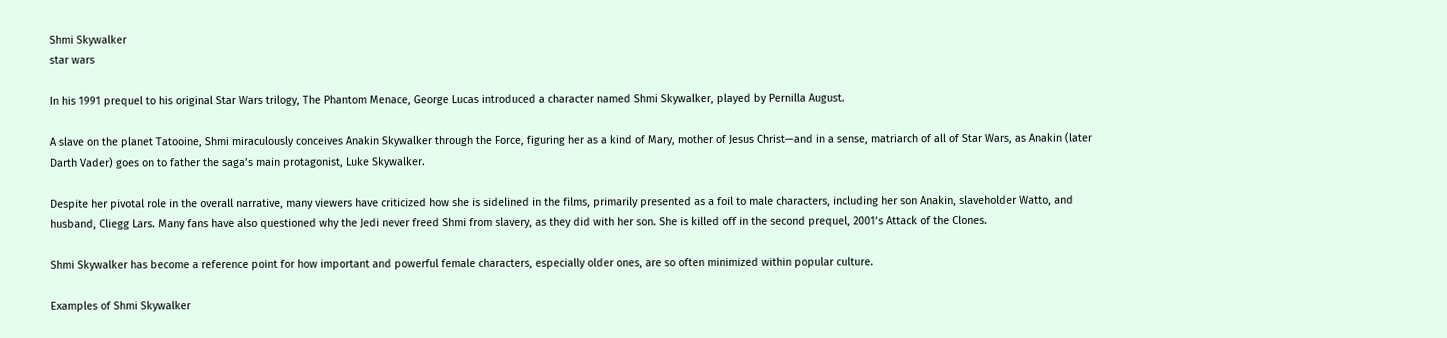Shmi Skywalker
star wars

In his 1991 prequel to his original Star Wars trilogy, The Phantom Menace, George Lucas introduced a character named Shmi Skywalker, played by Pernilla August.

A slave on the planet Tatooine, Shmi miraculously conceives Anakin Skywalker through the Force, figuring her as a kind of Mary, mother of Jesus Christ—and in a sense, matriarch of all of Star Wars, as Anakin (later Darth Vader) goes on to father the saga’s main protagonist, Luke Skywalker.

Despite her pivotal role in the overall narrative, many viewers have criticized how she is sidelined in the films, primarily presented as a foil to male characters, including her son Anakin, slaveholder Watto, and husband, Cliegg Lars. Many fans have also questioned why the Jedi never freed Shmi from slavery, as they did with her son. She is killed off in the second prequel, 2001’s Attack of the Clones.

Shmi Skywalker has become a reference point for how important and powerful female characters, especially older ones, are so often minimized within popular culture.

Examples of Shmi Skywalker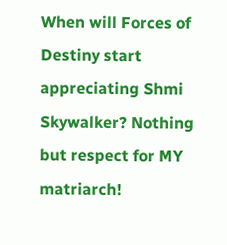When will Forces of Destiny start appreciating Shmi Skywalker? Nothing but respect for MY matriarch!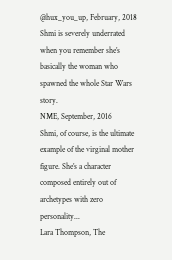@hux_you_up, February, 2018
Shmi is severely underrated when you remember she’s basically the woman who spawned the whole Star Wars story.
NME, September, 2016
Shmi, of course, is the ultimate example of the virginal mother figure. She’s a character composed entirely out of archetypes with zero personality...
Lara Thompson, The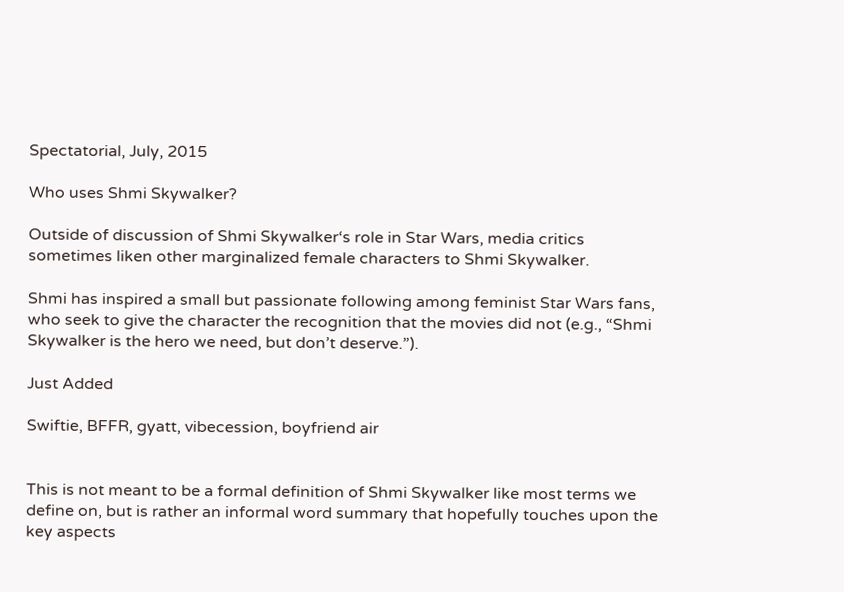Spectatorial, July, 2015

Who uses Shmi Skywalker?

Outside of discussion of Shmi Skywalker‘s role in Star Wars, media critics sometimes liken other marginalized female characters to Shmi Skywalker.

Shmi has inspired a small but passionate following among feminist Star Wars fans, who seek to give the character the recognition that the movies did not (e.g., “Shmi Skywalker is the hero we need, but don’t deserve.”).

Just Added

Swiftie, BFFR, gyatt, vibecession, boyfriend air


This is not meant to be a formal definition of Shmi Skywalker like most terms we define on, but is rather an informal word summary that hopefully touches upon the key aspects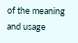of the meaning and usage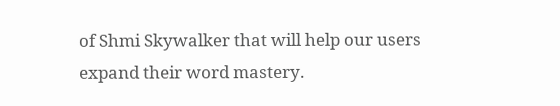of Shmi Skywalker that will help our users expand their word mastery.